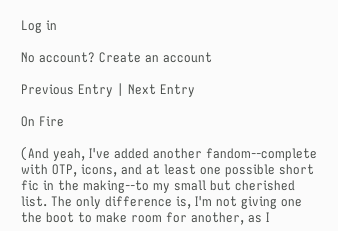Log in

No account? Create an account

Previous Entry | Next Entry

On Fire

(And yeah, I've added another fandom--complete with OTP, icons, and at least one possible short fic in the making--to my small but cherished list. The only difference is, I'm not giving one the boot to make room for another, as I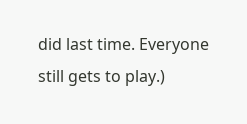did last time. Everyone still gets to play.)